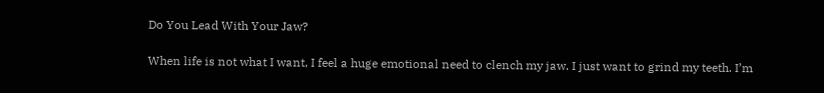Do You Lead With Your Jaw?

When life is not what I want, I feel a huge emotional need to clench my jaw. I just want to grind my teeth. I’m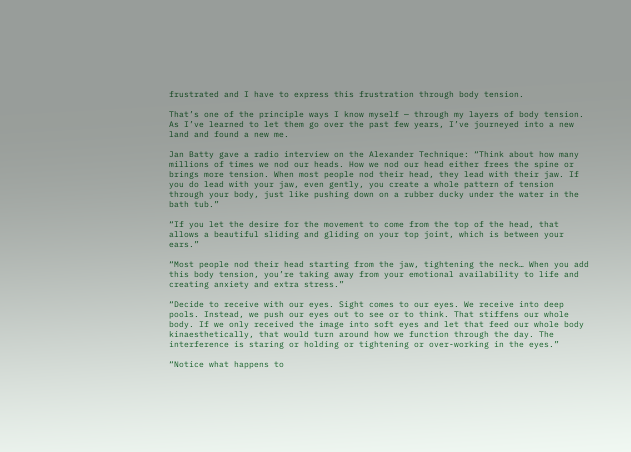frustrated and I have to express this frustration through body tension.

That’s one of the principle ways I know myself — through my layers of body tension. As I’ve learned to let them go over the past few years, I’ve journeyed into a new land and found a new me.

Jan Batty gave a radio interview on the Alexander Technique: “Think about how many millions of times we nod our heads. How we nod our head either frees the spine or brings more tension. When most people nod their head, they lead with their jaw. If you do lead with your jaw, even gently, you create a whole pattern of tension through your body, just like pushing down on a rubber ducky under the water in the bath tub.”

“If you let the desire for the movement to come from the top of the head, that allows a beautiful sliding and gliding on your top joint, which is between your ears.”

“Most people nod their head starting from the jaw, tightening the neck… When you add this body tension, you’re taking away from your emotional availability to life and creating anxiety and extra stress.”

“Decide to receive with our eyes. Sight comes to our eyes. We receive into deep pools. Instead, we push our eyes out to see or to think. That stiffens our whole body. If we only received the image into soft eyes and let that feed our whole body kinaesthetically, that would turn around how we function through the day. The interference is staring or holding or tightening or over-working in the eyes.”

“Notice what happens to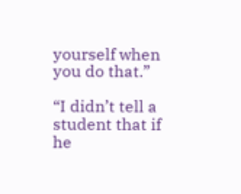yourself when you do that.”

“I didn’t tell a student that if he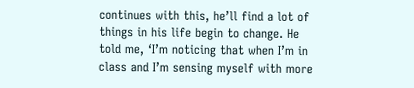continues with this, he’ll find a lot of things in his life begin to change. He told me, ‘I’m noticing that when I’m in class and I’m sensing myself with more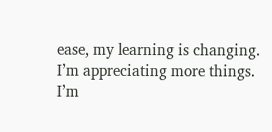ease, my learning is changing. I’m appreciating more things. I’m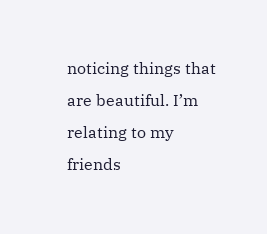noticing things that are beautiful. I’m relating to my friends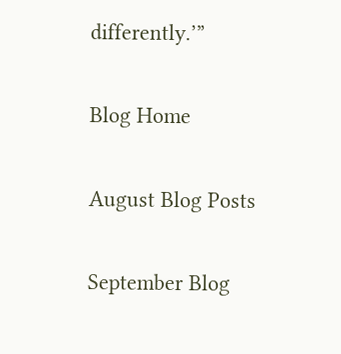differently.’”

Blog Home

August Blog Posts

September Blog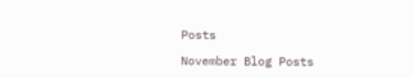Posts

November Blog Posts